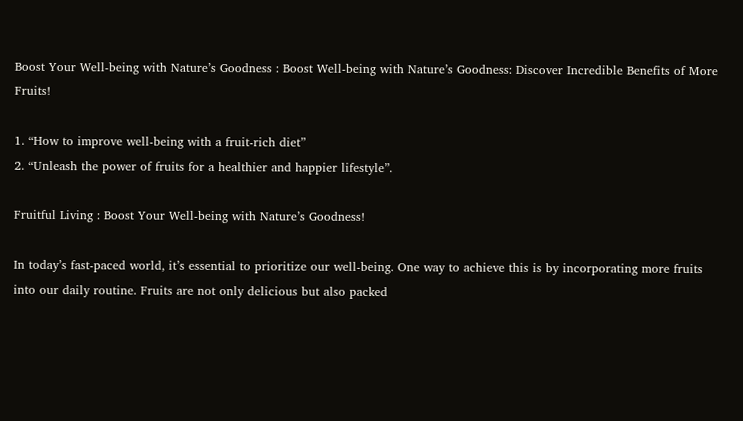Boost Your Well-being with Nature’s Goodness : Boost Well-being with Nature’s Goodness: Discover Incredible Benefits of More Fruits!

1. “How to improve well-being with a fruit-rich diet”
2. “Unleash the power of fruits for a healthier and happier lifestyle”.

Fruitful Living : Boost Your Well-being with Nature’s Goodness!

In today’s fast-paced world, it’s essential to prioritize our well-being. One way to achieve this is by incorporating more fruits into our daily routine. Fruits are not only delicious but also packed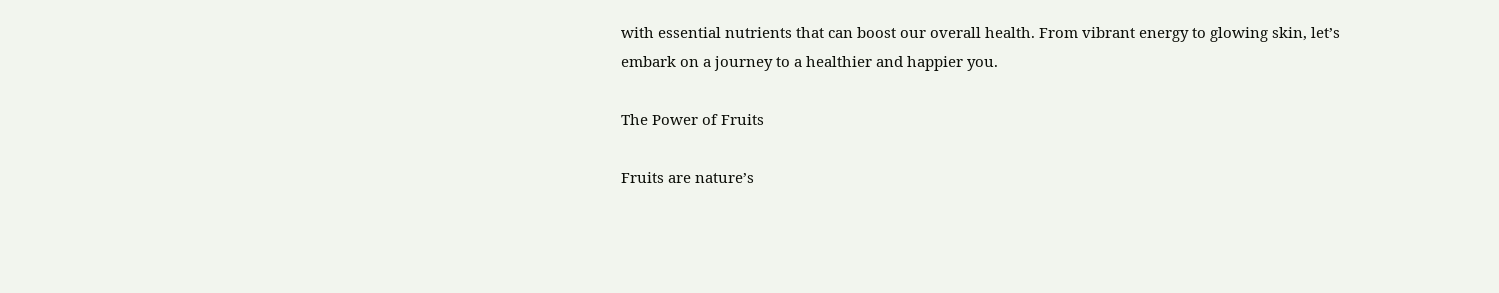with essential nutrients that can boost our overall health. From vibrant energy to glowing skin, let’s embark on a journey to a healthier and happier you.

The Power of Fruits

Fruits are nature’s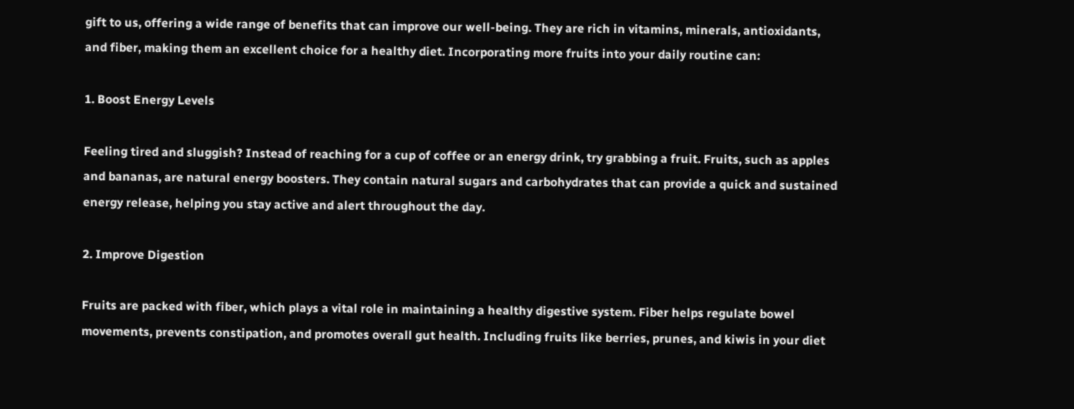gift to us, offering a wide range of benefits that can improve our well-being. They are rich in vitamins, minerals, antioxidants, and fiber, making them an excellent choice for a healthy diet. Incorporating more fruits into your daily routine can:

1. Boost Energy Levels

Feeling tired and sluggish? Instead of reaching for a cup of coffee or an energy drink, try grabbing a fruit. Fruits, such as apples and bananas, are natural energy boosters. They contain natural sugars and carbohydrates that can provide a quick and sustained energy release, helping you stay active and alert throughout the day.

2. Improve Digestion

Fruits are packed with fiber, which plays a vital role in maintaining a healthy digestive system. Fiber helps regulate bowel movements, prevents constipation, and promotes overall gut health. Including fruits like berries, prunes, and kiwis in your diet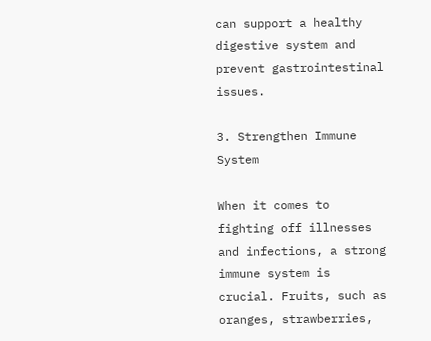can support a healthy digestive system and prevent gastrointestinal issues.

3. Strengthen Immune System

When it comes to fighting off illnesses and infections, a strong immune system is crucial. Fruits, such as oranges, strawberries,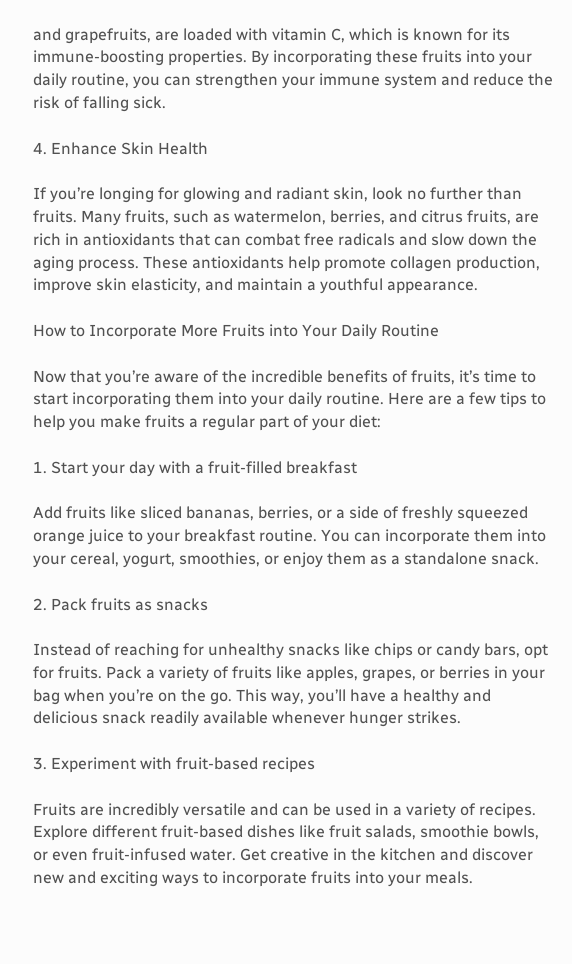and grapefruits, are loaded with vitamin C, which is known for its immune-boosting properties. By incorporating these fruits into your daily routine, you can strengthen your immune system and reduce the risk of falling sick.

4. Enhance Skin Health

If you’re longing for glowing and radiant skin, look no further than fruits. Many fruits, such as watermelon, berries, and citrus fruits, are rich in antioxidants that can combat free radicals and slow down the aging process. These antioxidants help promote collagen production, improve skin elasticity, and maintain a youthful appearance.

How to Incorporate More Fruits into Your Daily Routine

Now that you’re aware of the incredible benefits of fruits, it’s time to start incorporating them into your daily routine. Here are a few tips to help you make fruits a regular part of your diet:

1. Start your day with a fruit-filled breakfast

Add fruits like sliced bananas, berries, or a side of freshly squeezed orange juice to your breakfast routine. You can incorporate them into your cereal, yogurt, smoothies, or enjoy them as a standalone snack.

2. Pack fruits as snacks

Instead of reaching for unhealthy snacks like chips or candy bars, opt for fruits. Pack a variety of fruits like apples, grapes, or berries in your bag when you’re on the go. This way, you’ll have a healthy and delicious snack readily available whenever hunger strikes.

3. Experiment with fruit-based recipes

Fruits are incredibly versatile and can be used in a variety of recipes. Explore different fruit-based dishes like fruit salads, smoothie bowls, or even fruit-infused water. Get creative in the kitchen and discover new and exciting ways to incorporate fruits into your meals.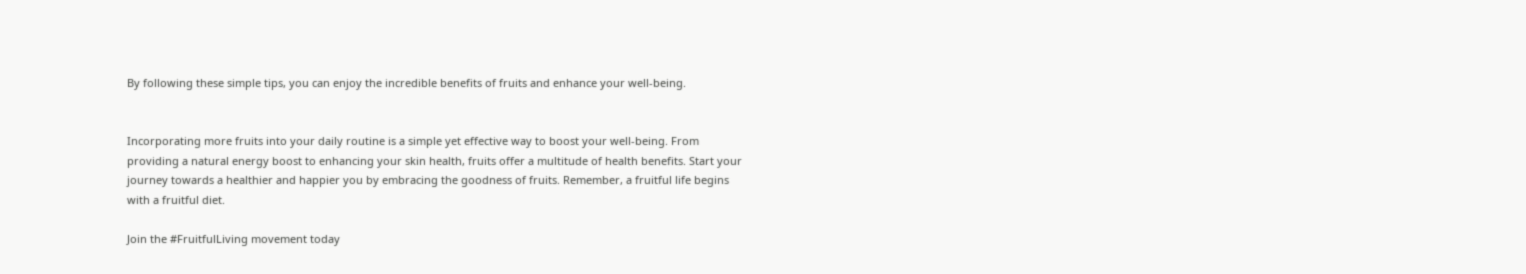By following these simple tips, you can enjoy the incredible benefits of fruits and enhance your well-being.


Incorporating more fruits into your daily routine is a simple yet effective way to boost your well-being. From providing a natural energy boost to enhancing your skin health, fruits offer a multitude of health benefits. Start your journey towards a healthier and happier you by embracing the goodness of fruits. Remember, a fruitful life begins with a fruitful diet.

Join the #FruitfulLiving movement today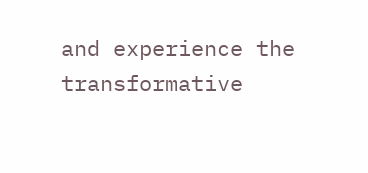and experience the transformative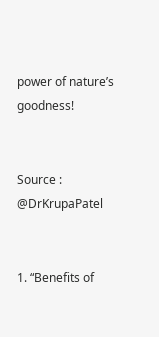power of nature’s goodness!


Source : @DrKrupaPatel


1. “Benefits of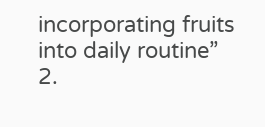incorporating fruits into daily routine”
2.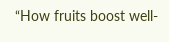“How fruits boost well-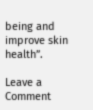being and improve skin health”.

Leave a Comment